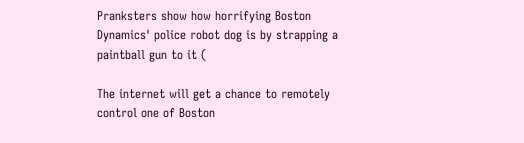Pranksters show how horrifying Boston Dynamics' police robot dog is by strapping a paintball gun to it (

The internet will get a chance to remotely control one of Boston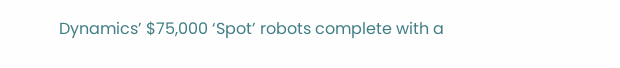Dynamics’ $75,000 ‘Spot’ robots complete with a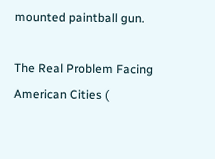mounted paintball gun.

The Real Problem Facing American Cities (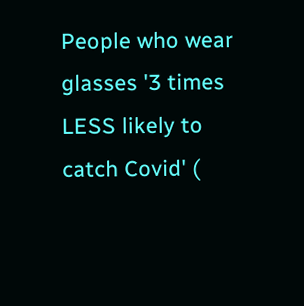People who wear glasses '3 times LESS likely to catch Covid' (